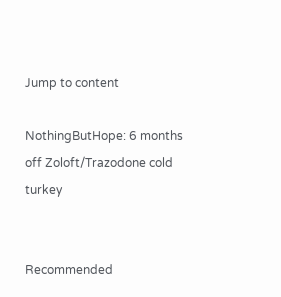Jump to content

NothingButHope: 6 months off Zoloft/Trazodone cold turkey


Recommended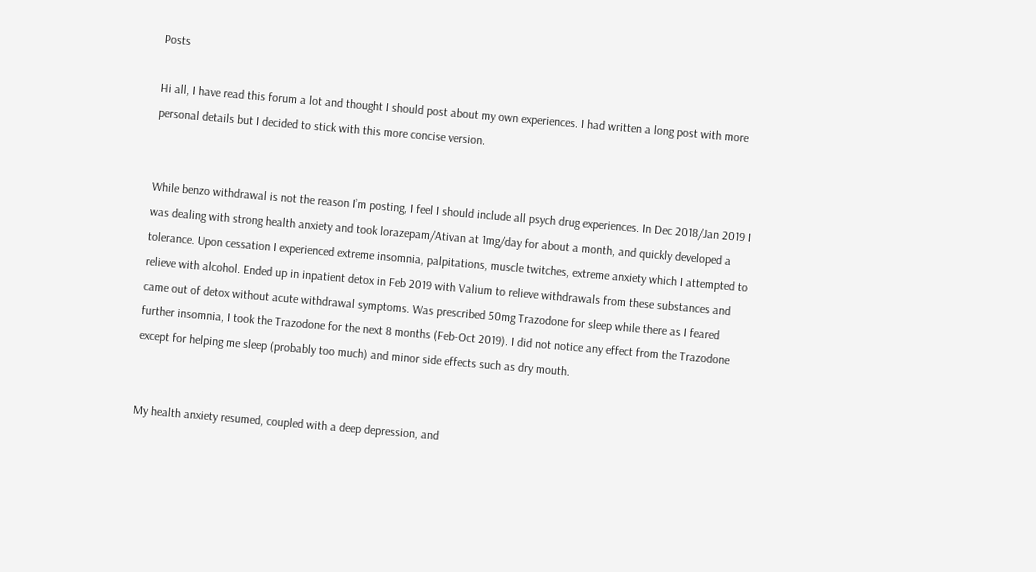Posts

Hi all, I have read this forum a lot and thought I should post about my own experiences. I had written a long post with more personal details but I decided to stick with this more concise version.


While benzo withdrawal is not the reason I’m posting, I feel I should include all psych drug experiences. In Dec 2018/Jan 2019 I was dealing with strong health anxiety and took lorazepam/Ativan at 1mg/day for about a month, and quickly developed a tolerance. Upon cessation I experienced extreme insomnia, palpitations, muscle twitches, extreme anxiety which I attempted to relieve with alcohol. Ended up in inpatient detox in Feb 2019 with Valium to relieve withdrawals from these substances and came out of detox without acute withdrawal symptoms. Was prescribed 50mg Trazodone for sleep while there as I feared further insomnia, I took the Trazodone for the next 8 months (Feb-Oct 2019). I did not notice any effect from the Trazodone except for helping me sleep (probably too much) and minor side effects such as dry mouth.


My health anxiety resumed, coupled with a deep depression, and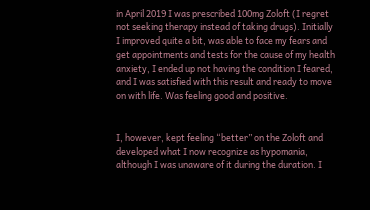in April 2019 I was prescribed 100mg Zoloft (I regret not seeking therapy instead of taking drugs). Initially I improved quite a bit, was able to face my fears and get appointments and tests for the cause of my health anxiety, I ended up not having the condition I feared, and I was satisfied with this result and ready to move on with life. Was feeling good and positive.


I, however, kept feeling “better” on the Zoloft and developed what I now recognize as hypomania, although I was unaware of it during the duration. I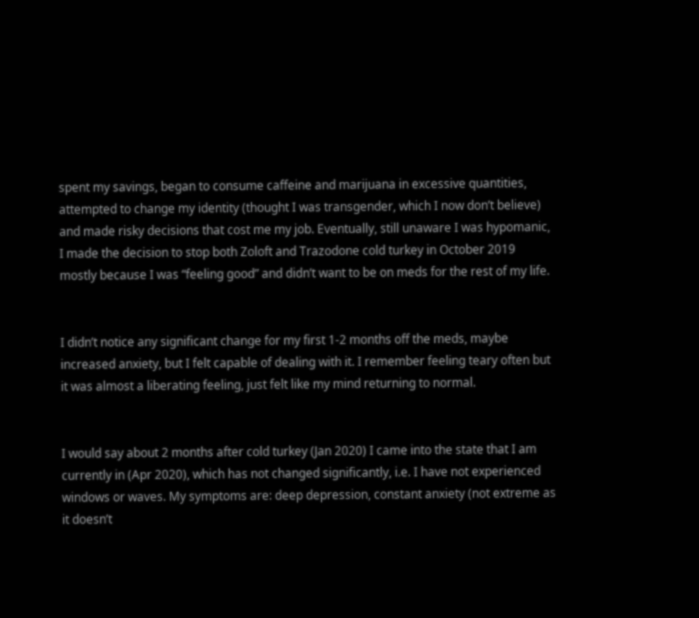spent my savings, began to consume caffeine and marijuana in excessive quantities, attempted to change my identity (thought I was transgender, which I now don’t believe) and made risky decisions that cost me my job. Eventually, still unaware I was hypomanic, I made the decision to stop both Zoloft and Trazodone cold turkey in October 2019 mostly because I was “feeling good” and didn’t want to be on meds for the rest of my life.


I didn’t notice any significant change for my first 1-2 months off the meds, maybe increased anxiety, but I felt capable of dealing with it. I remember feeling teary often but it was almost a liberating feeling, just felt like my mind returning to normal.


I would say about 2 months after cold turkey (Jan 2020) I came into the state that I am currently in (Apr 2020), which has not changed significantly, i.e. I have not experienced windows or waves. My symptoms are: deep depression, constant anxiety (not extreme as it doesn’t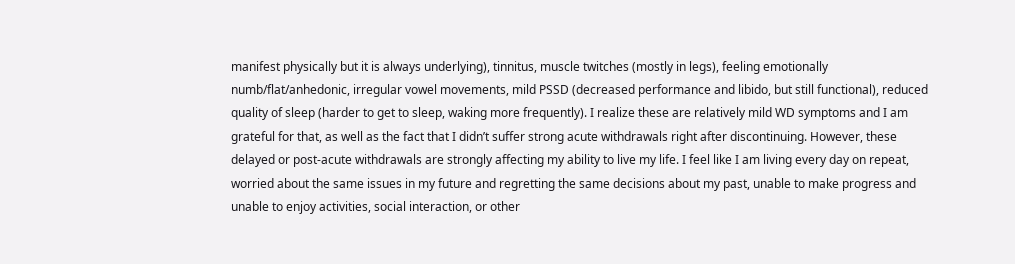manifest physically but it is always underlying), tinnitus, muscle twitches (mostly in legs), feeling emotionally numb/flat/anhedonic, irregular vowel movements, mild PSSD (decreased performance and libido, but still functional), reduced quality of sleep (harder to get to sleep, waking more frequently). I realize these are relatively mild WD symptoms and I am grateful for that, as well as the fact that I didn’t suffer strong acute withdrawals right after discontinuing. However, these delayed or post-acute withdrawals are strongly affecting my ability to live my life. I feel like I am living every day on repeat, worried about the same issues in my future and regretting the same decisions about my past, unable to make progress and unable to enjoy activities, social interaction, or other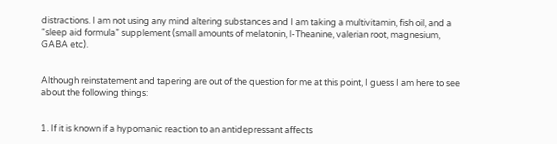distractions. I am not using any mind altering substances and I am taking a multivitamin, fish oil, and a “sleep aid formula” supplement (small amounts of melatonin, l-Theanine, valerian root, magnesium, GABA etc).


Although reinstatement and tapering are out of the question for me at this point, I guess I am here to see about the following things:


1. If it is known if a hypomanic reaction to an antidepressant affects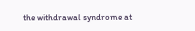the withdrawal syndrome at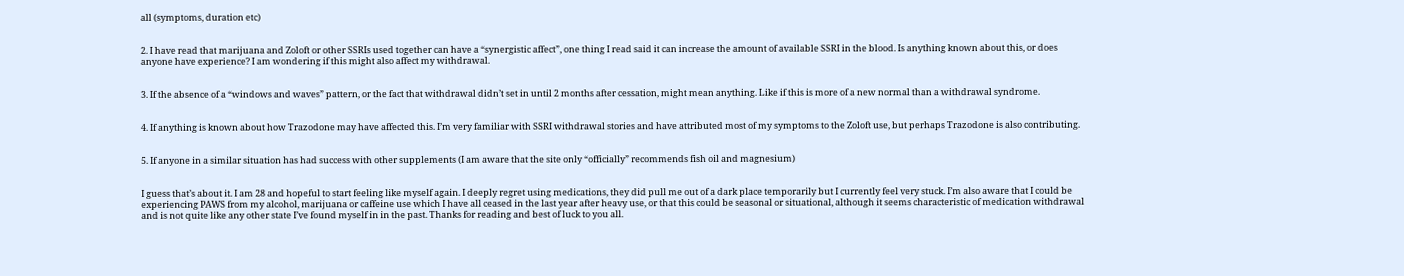all (symptoms, duration etc)


2. I have read that marijuana and Zoloft or other SSRIs used together can have a “synergistic affect”, one thing I read said it can increase the amount of available SSRI in the blood. Is anything known about this, or does anyone have experience? I am wondering if this might also affect my withdrawal.


3. If the absence of a “windows and waves” pattern, or the fact that withdrawal didn’t set in until 2 months after cessation, might mean anything. Like if this is more of a new normal than a withdrawal syndrome.


4. If anything is known about how Trazodone may have affected this. I’m very familiar with SSRI withdrawal stories and have attributed most of my symptoms to the Zoloft use, but perhaps Trazodone is also contributing.


5. If anyone in a similar situation has had success with other supplements (I am aware that the site only “officially” recommends fish oil and magnesium)


I guess that’s about it. I am 28 and hopeful to start feeling like myself again. I deeply regret using medications, they did pull me out of a dark place temporarily but I currently feel very stuck. I’m also aware that I could be experiencing PAWS from my alcohol, marijuana or caffeine use which I have all ceased in the last year after heavy use, or that this could be seasonal or situational, although it seems characteristic of medication withdrawal and is not quite like any other state I’ve found myself in in the past. Thanks for reading and best of luck to you all.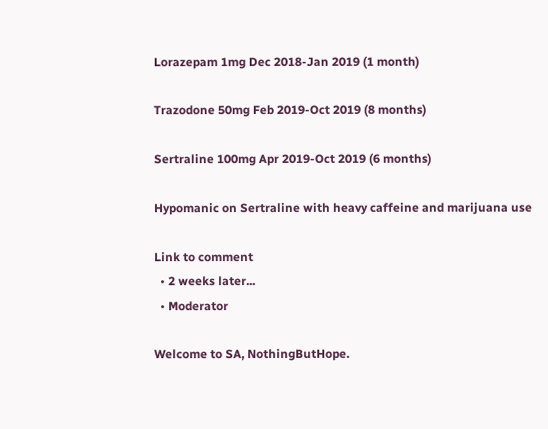Lorazepam 1mg Dec 2018-Jan 2019 (1 month)

Trazodone 50mg Feb 2019-Oct 2019 (8 months)

Sertraline 100mg Apr 2019-Oct 2019 (6 months)

Hypomanic on Sertraline with heavy caffeine and marijuana use

Link to comment
  • 2 weeks later...
  • Moderator

Welcome to SA, NothingButHope.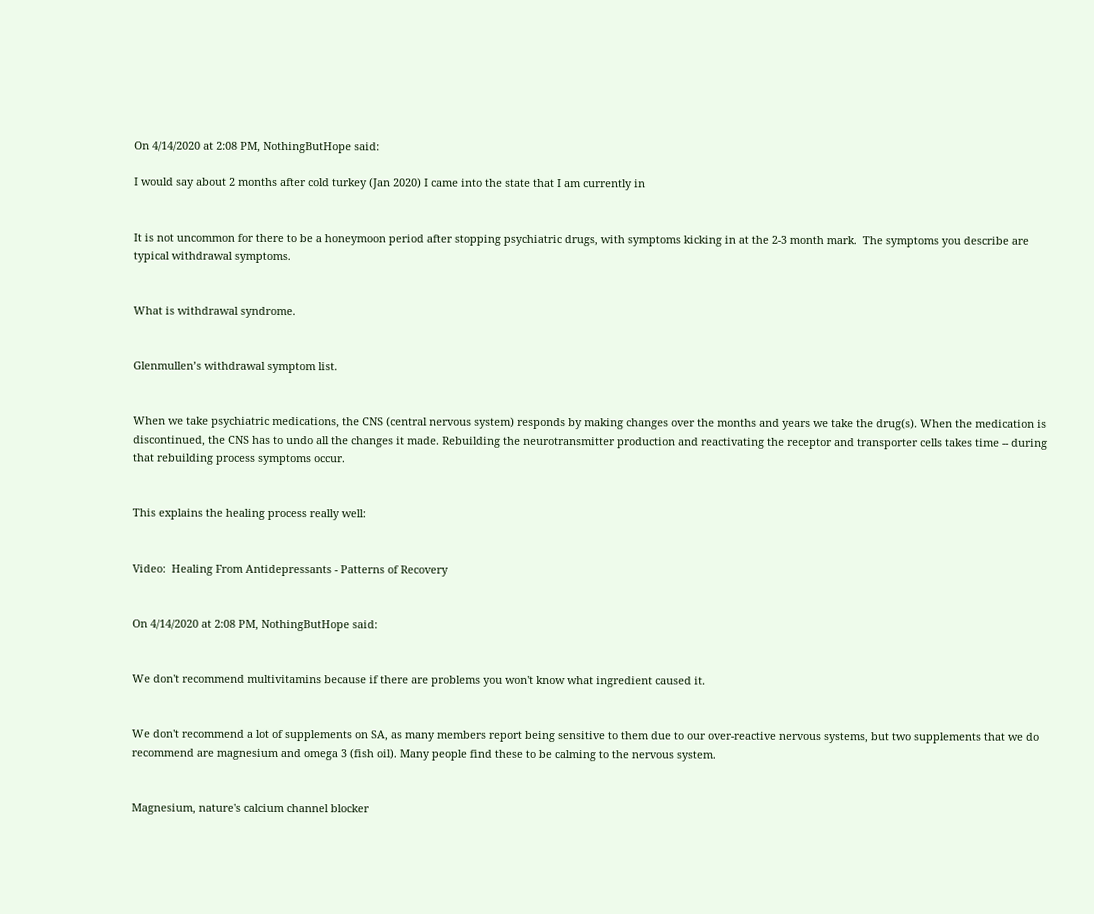On 4/14/2020 at 2:08 PM, NothingButHope said:

I would say about 2 months after cold turkey (Jan 2020) I came into the state that I am currently in


It is not uncommon for there to be a honeymoon period after stopping psychiatric drugs, with symptoms kicking in at the 2-3 month mark.  The symptoms you describe are typical withdrawal symptoms.


What is withdrawal syndrome.


Glenmullen’s withdrawal symptom list.


When we take psychiatric medications, the CNS (central nervous system) responds by making changes over the months and years we take the drug(s). When the medication is discontinued, the CNS has to undo all the changes it made. Rebuilding the neurotransmitter production and reactivating the receptor and transporter cells takes time -- during that rebuilding process symptoms occur.


This explains the healing process really well:


Video:  Healing From Antidepressants - Patterns of Recovery


On 4/14/2020 at 2:08 PM, NothingButHope said:


We don't recommend multivitamins because if there are problems you won't know what ingredient caused it.


We don't recommend a lot of supplements on SA, as many members report being sensitive to them due to our over-reactive nervous systems, but two supplements that we do recommend are magnesium and omega 3 (fish oil). Many people find these to be calming to the nervous system.


Magnesium, nature's calcium channel blocker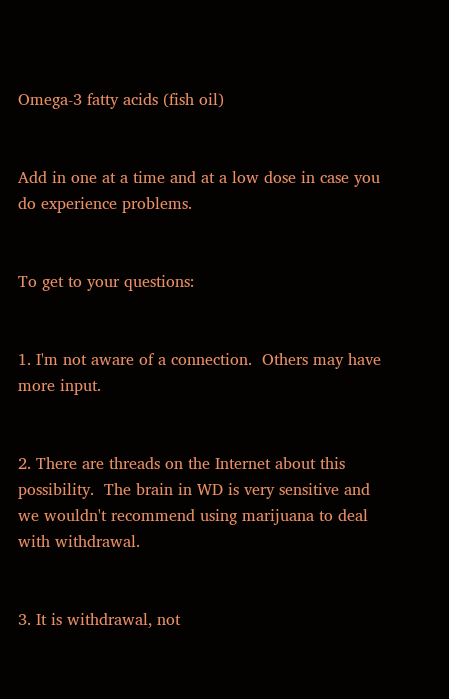Omega-3 fatty acids (fish oil)


Add in one at a time and at a low dose in case you do experience problems.


To get to your questions:


1. I'm not aware of a connection.  Others may have more input.


2. There are threads on the Internet about this possibility.  The brain in WD is very sensitive and we wouldn't recommend using marijuana to deal with withdrawal.


3. It is withdrawal, not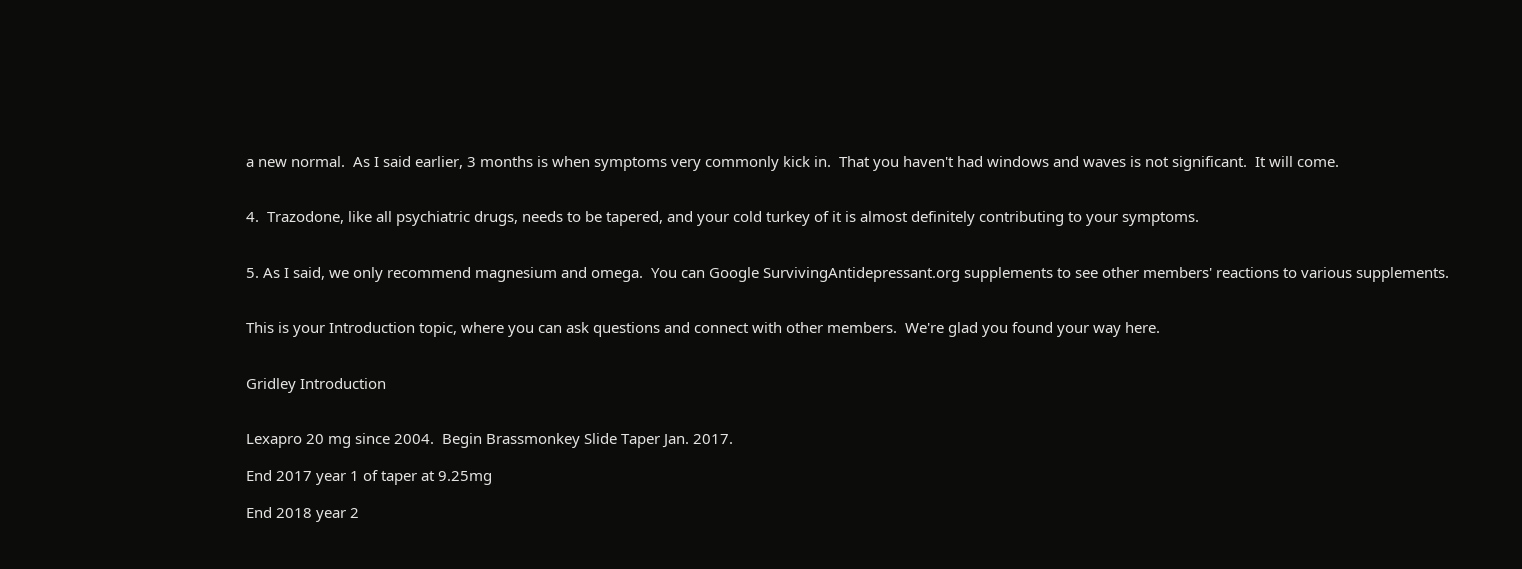a new normal.  As I said earlier, 3 months is when symptoms very commonly kick in.  That you haven't had windows and waves is not significant.  It will come.


4.  Trazodone, like all psychiatric drugs, needs to be tapered, and your cold turkey of it is almost definitely contributing to your symptoms.


5. As I said, we only recommend magnesium and omega.  You can Google SurvivingAntidepressant.org supplements to see other members' reactions to various supplements.


This is your Introduction topic, where you can ask questions and connect with other members.  We're glad you found your way here.


Gridley Introduction


Lexapro 20 mg since 2004.  Begin Brassmonkey Slide Taper Jan. 2017.

End 2017 year 1 of taper at 9.25mg

End 2018 year 2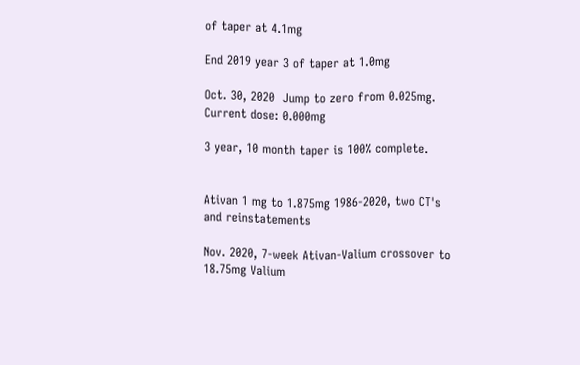of taper at 4.1mg

End 2019 year 3 of taper at 1.0mg

Oct. 30, 2020  Jump to zero from 0.025mg.  Current dose: 0.000mg

3 year, 10 month taper is 100% complete.


Ativan 1 mg to 1.875mg 1986-2020, two CT's and reinstatements

Nov. 2020, 7-week Ativan-Valium crossover to 18.75mg Valium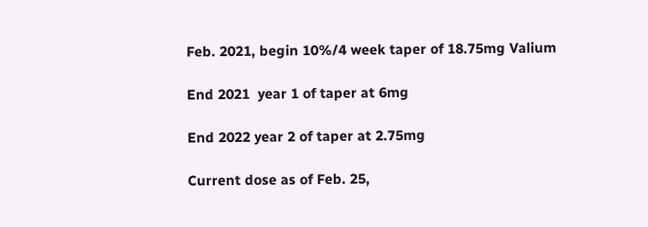Feb. 2021, begin 10%/4 week taper of 18.75mg Valium

End 2021  year 1 of taper at 6mg

End 2022 year 2 of taper at 2.75mg

Current dose as of Feb. 25,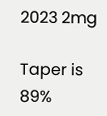2023 2mg

Taper is 89%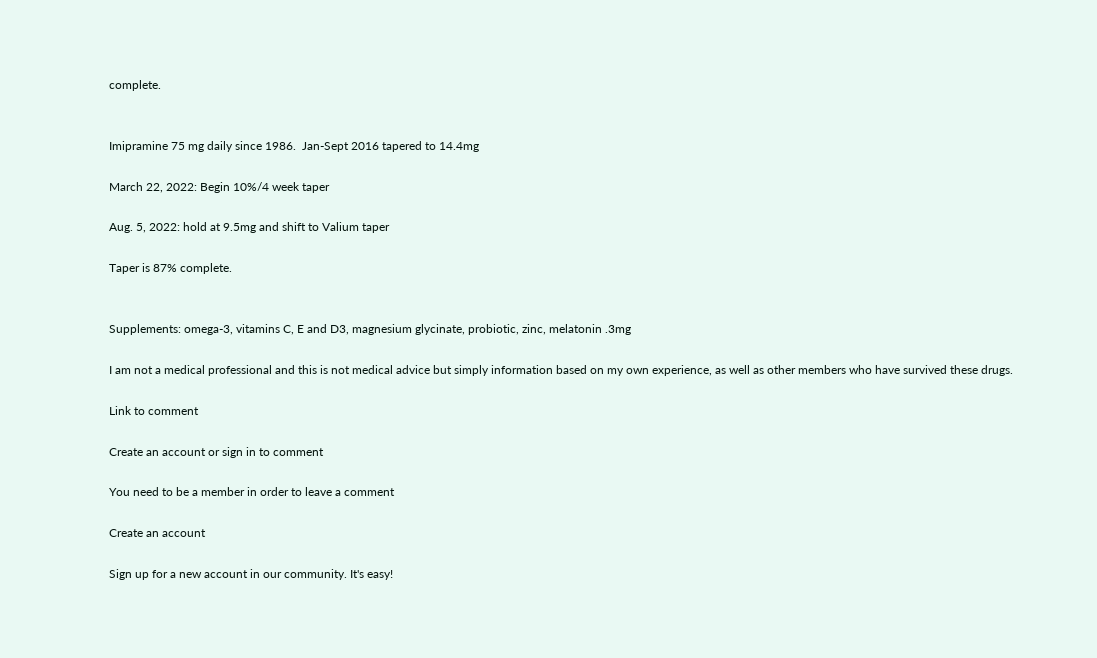complete.


Imipramine 75 mg daily since 1986.  Jan-Sept 2016 tapered to 14.4mg

March 22, 2022: Begin 10%/4 week taper

Aug. 5, 2022: hold at 9.5mg and shift to Valium taper

Taper is 87% complete.


Supplements: omega-3, vitamins C, E and D3, magnesium glycinate, probiotic, zinc, melatonin .3mg

I am not a medical professional and this is not medical advice but simply information based on my own experience, as well as other members who have survived these drugs.

Link to comment

Create an account or sign in to comment

You need to be a member in order to leave a comment

Create an account

Sign up for a new account in our community. It's easy!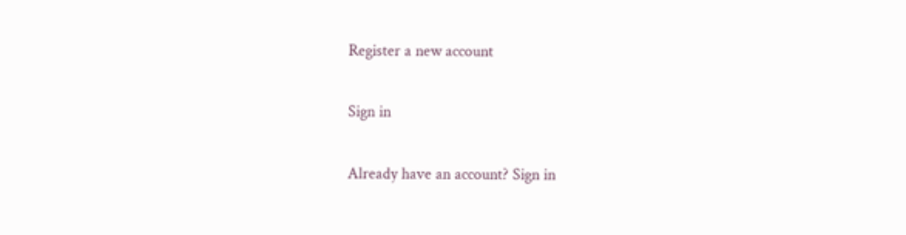Register a new account

Sign in

Already have an account? Sign in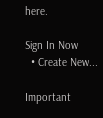here.

Sign In Now
  • Create New...

Important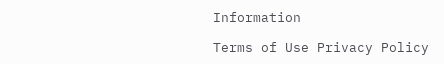Information

Terms of Use Privacy Policy